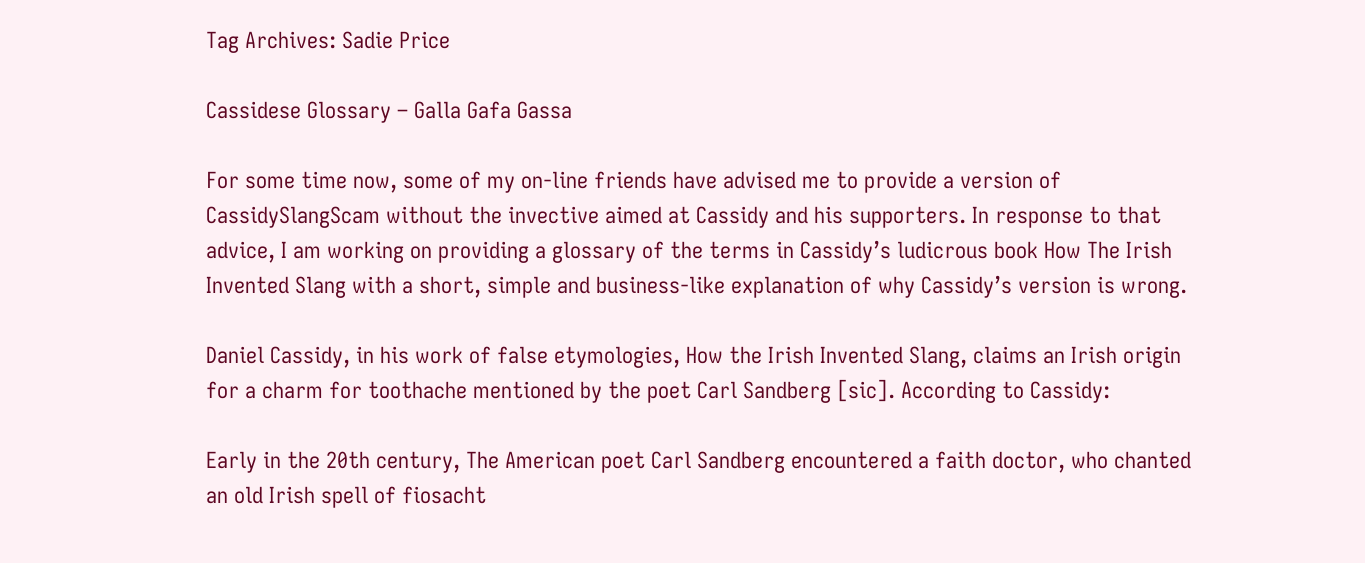Tag Archives: Sadie Price

Cassidese Glossary – Galla Gafa Gassa

For some time now, some of my on-line friends have advised me to provide a version of CassidySlangScam without the invective aimed at Cassidy and his supporters. In response to that advice, I am working on providing a glossary of the terms in Cassidy’s ludicrous book How The Irish Invented Slang with a short, simple and business-like explanation of why Cassidy’s version is wrong.

Daniel Cassidy, in his work of false etymologies, How the Irish Invented Slang, claims an Irish origin for a charm for toothache mentioned by the poet Carl Sandberg [sic]. According to Cassidy:

Early in the 20th century, The American poet Carl Sandberg encountered a faith doctor, who chanted an old Irish spell of fiosacht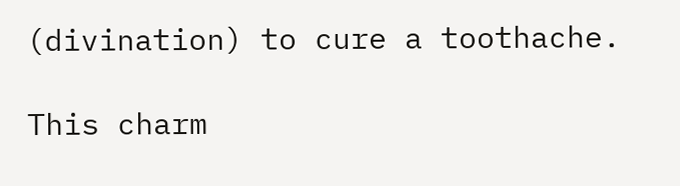(divination) to cure a toothache.

This charm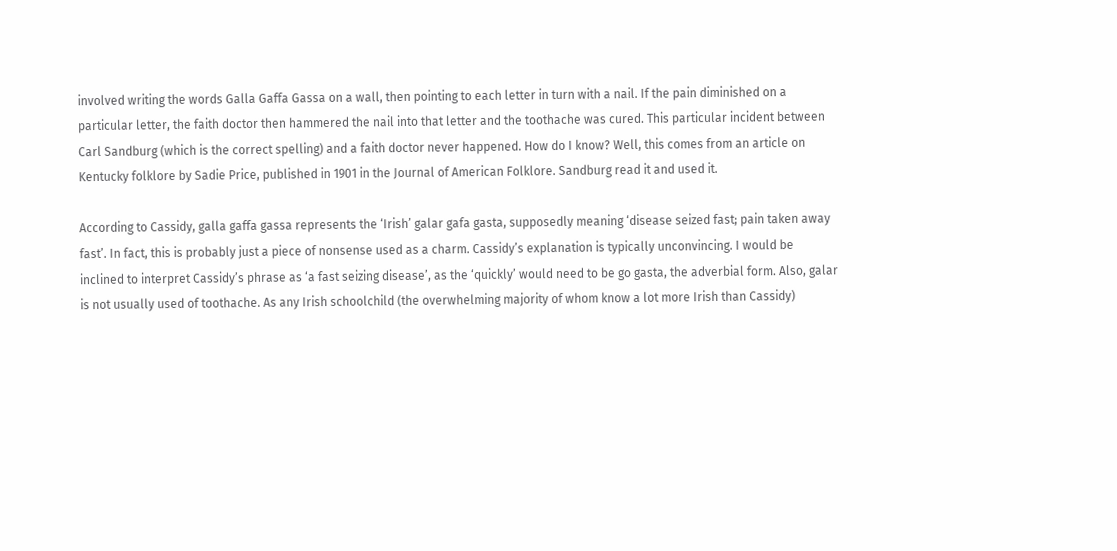involved writing the words Galla Gaffa Gassa on a wall, then pointing to each letter in turn with a nail. If the pain diminished on a particular letter, the faith doctor then hammered the nail into that letter and the toothache was cured. This particular incident between Carl Sandburg (which is the correct spelling) and a faith doctor never happened. How do I know? Well, this comes from an article on Kentucky folklore by Sadie Price, published in 1901 in the Journal of American Folklore. Sandburg read it and used it.

According to Cassidy, galla gaffa gassa represents the ‘Irish’ galar gafa gasta, supposedly meaning ‘disease seized fast; pain taken away fast’. In fact, this is probably just a piece of nonsense used as a charm. Cassidy’s explanation is typically unconvincing. I would be inclined to interpret Cassidy’s phrase as ‘a fast seizing disease’, as the ‘quickly’ would need to be go gasta, the adverbial form. Also, galar is not usually used of toothache. As any Irish schoolchild (the overwhelming majority of whom know a lot more Irish than Cassidy)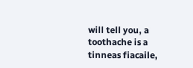will tell you, a toothache is a tinneas fiacaile,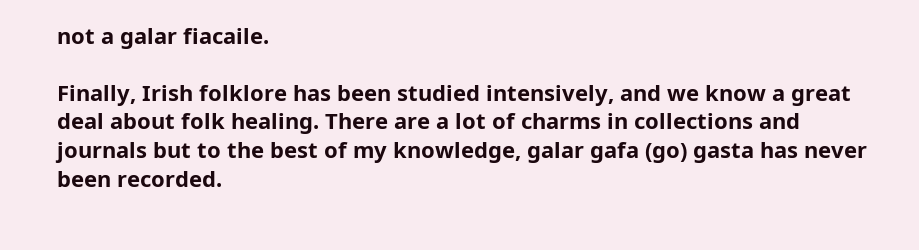not a galar fiacaile.

Finally, Irish folklore has been studied intensively, and we know a great deal about folk healing. There are a lot of charms in collections and journals but to the best of my knowledge, galar gafa (go) gasta has never been recorded.